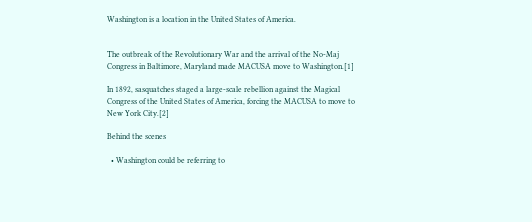Washington is a location in the United States of America.


The outbreak of the Revolutionary War and the arrival of the No-Maj Congress in Baltimore, Maryland made MACUSA move to Washington.[1]

In 1892, sasquatches staged a large-scale rebellion against the Magical Congress of the United States of America, forcing the MACUSA to move to New York City.[2]

Behind the scenes

  • Washington could be referring to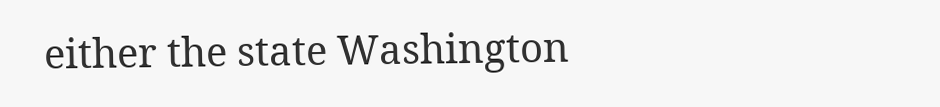either the state Washington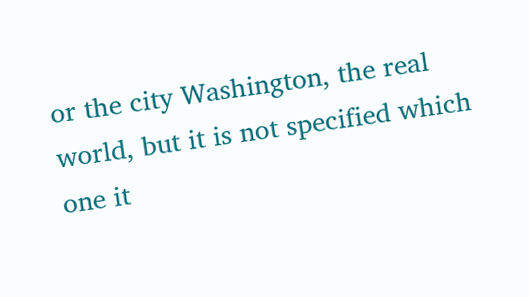or the city Washington, the real world, but it is not specified which one it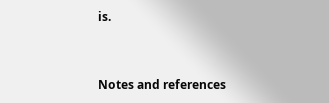is.


Notes and references